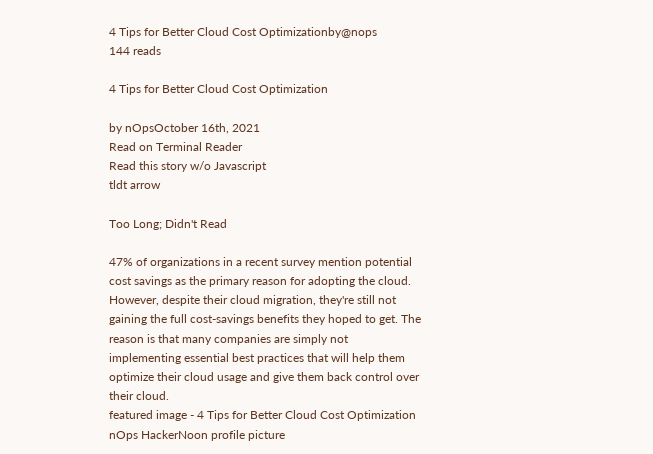4 Tips for Better Cloud Cost Optimizationby@nops
144 reads

4 Tips for Better Cloud Cost Optimization

by nOpsOctober 16th, 2021
Read on Terminal Reader
Read this story w/o Javascript
tldt arrow

Too Long; Didn't Read

47% of organizations in a recent survey mention potential cost savings as the primary reason for adopting the cloud. However, despite their cloud migration, they're still not gaining the full cost-savings benefits they hoped to get. The reason is that many companies are simply not implementing essential best practices that will help them optimize their cloud usage and give them back control over their cloud.
featured image - 4 Tips for Better Cloud Cost Optimization
nOps HackerNoon profile picture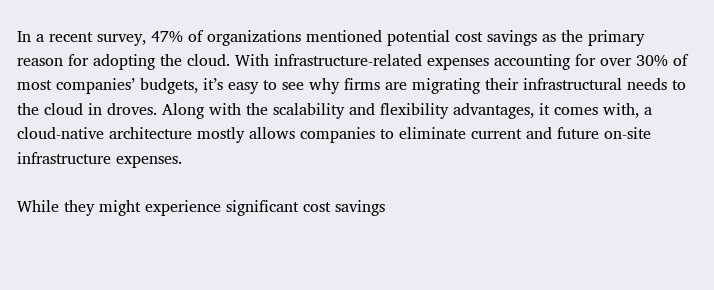In a recent survey, 47% of organizations mentioned potential cost savings as the primary reason for adopting the cloud. With infrastructure-related expenses accounting for over 30% of most companies’ budgets, it’s easy to see why firms are migrating their infrastructural needs to the cloud in droves. Along with the scalability and flexibility advantages, it comes with, a cloud-native architecture mostly allows companies to eliminate current and future on-site infrastructure expenses.

While they might experience significant cost savings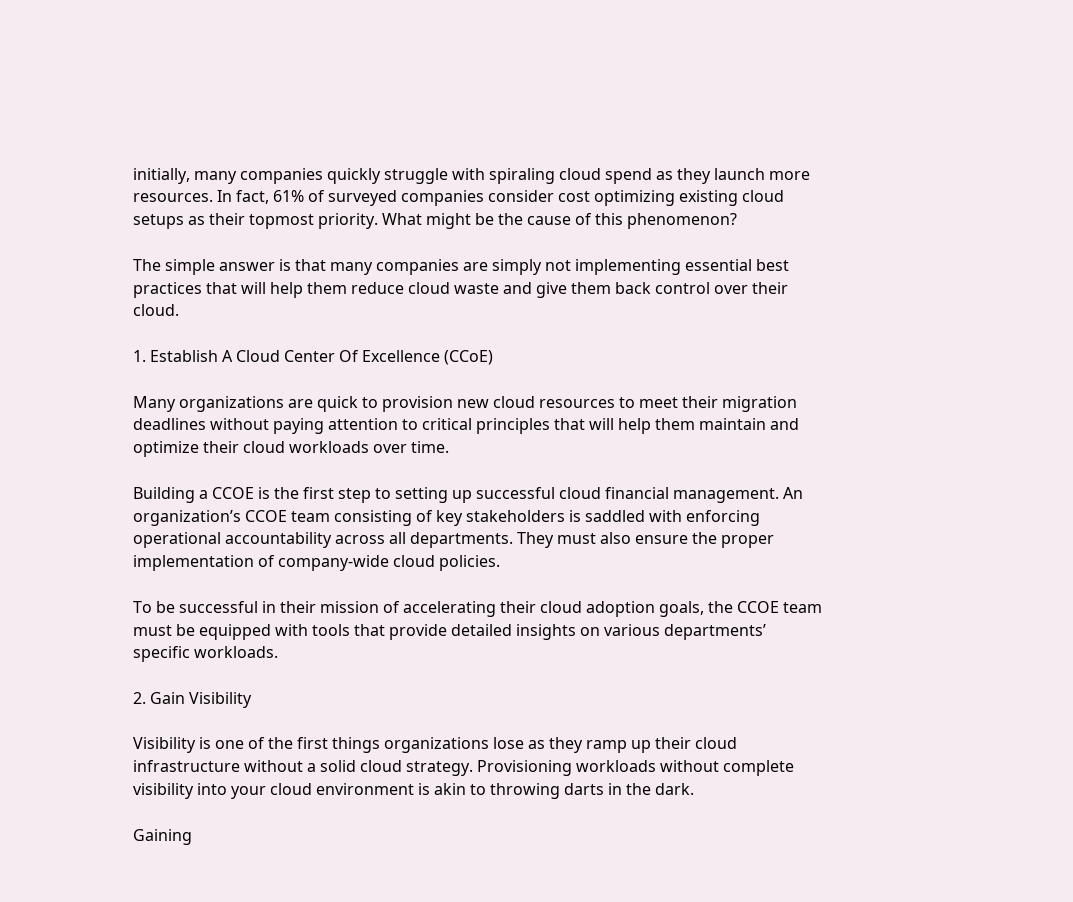initially, many companies quickly struggle with spiraling cloud spend as they launch more resources. In fact, 61% of surveyed companies consider cost optimizing existing cloud setups as their topmost priority. What might be the cause of this phenomenon?

The simple answer is that many companies are simply not implementing essential best practices that will help them reduce cloud waste and give them back control over their cloud.

1. Establish A Cloud Center Of Excellence (CCoE)

Many organizations are quick to provision new cloud resources to meet their migration deadlines without paying attention to critical principles that will help them maintain and optimize their cloud workloads over time.

Building a CCOE is the first step to setting up successful cloud financial management. An organization’s CCOE team consisting of key stakeholders is saddled with enforcing operational accountability across all departments. They must also ensure the proper implementation of company-wide cloud policies.

To be successful in their mission of accelerating their cloud adoption goals, the CCOE team must be equipped with tools that provide detailed insights on various departments’ specific workloads.

2. Gain Visibility

Visibility is one of the first things organizations lose as they ramp up their cloud infrastructure without a solid cloud strategy. Provisioning workloads without complete visibility into your cloud environment is akin to throwing darts in the dark.

Gaining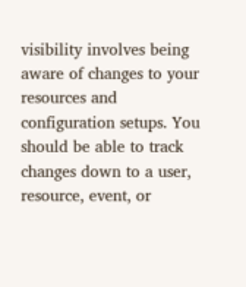visibility involves being aware of changes to your resources and configuration setups. You should be able to track changes down to a user, resource, event, or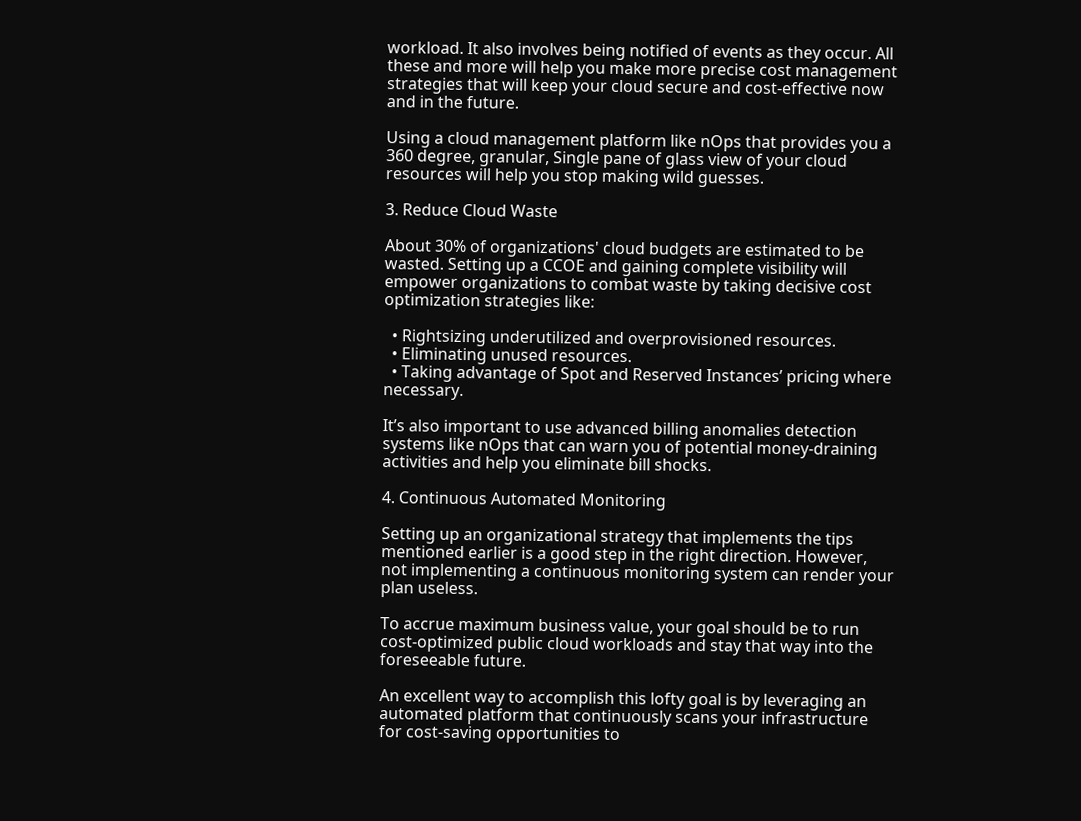workload. It also involves being notified of events as they occur. All these and more will help you make more precise cost management strategies that will keep your cloud secure and cost-effective now and in the future.

Using a cloud management platform like nOps that provides you a 360 degree, granular, Single pane of glass view of your cloud resources will help you stop making wild guesses.

3. Reduce Cloud Waste

About 30% of organizations' cloud budgets are estimated to be wasted. Setting up a CCOE and gaining complete visibility will empower organizations to combat waste by taking decisive cost optimization strategies like:

  • Rightsizing underutilized and overprovisioned resources.
  • Eliminating unused resources.
  • Taking advantage of Spot and Reserved Instances’ pricing where necessary.

It’s also important to use advanced billing anomalies detection systems like nOps that can warn you of potential money-draining activities and help you eliminate bill shocks.

4. Continuous Automated Monitoring

Setting up an organizational strategy that implements the tips mentioned earlier is a good step in the right direction. However, not implementing a continuous monitoring system can render your plan useless.

To accrue maximum business value, your goal should be to run cost-optimized public cloud workloads and stay that way into the foreseeable future.

An excellent way to accomplish this lofty goal is by leveraging an automated platform that continuously scans your infrastructure for cost-saving opportunities to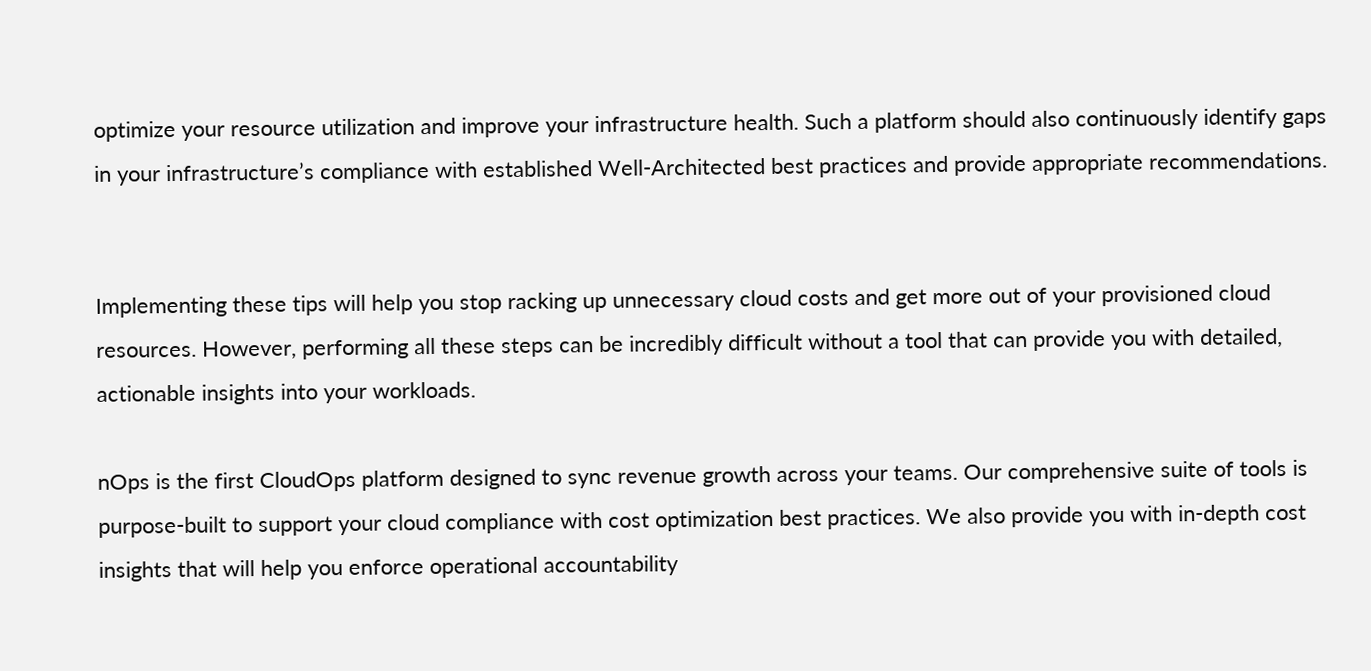optimize your resource utilization and improve your infrastructure health. Such a platform should also continuously identify gaps in your infrastructure’s compliance with established Well-Architected best practices and provide appropriate recommendations.


Implementing these tips will help you stop racking up unnecessary cloud costs and get more out of your provisioned cloud resources. However, performing all these steps can be incredibly difficult without a tool that can provide you with detailed, actionable insights into your workloads.

nOps is the first CloudOps platform designed to sync revenue growth across your teams. Our comprehensive suite of tools is purpose-built to support your cloud compliance with cost optimization best practices. We also provide you with in-depth cost insights that will help you enforce operational accountability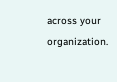across your organization.